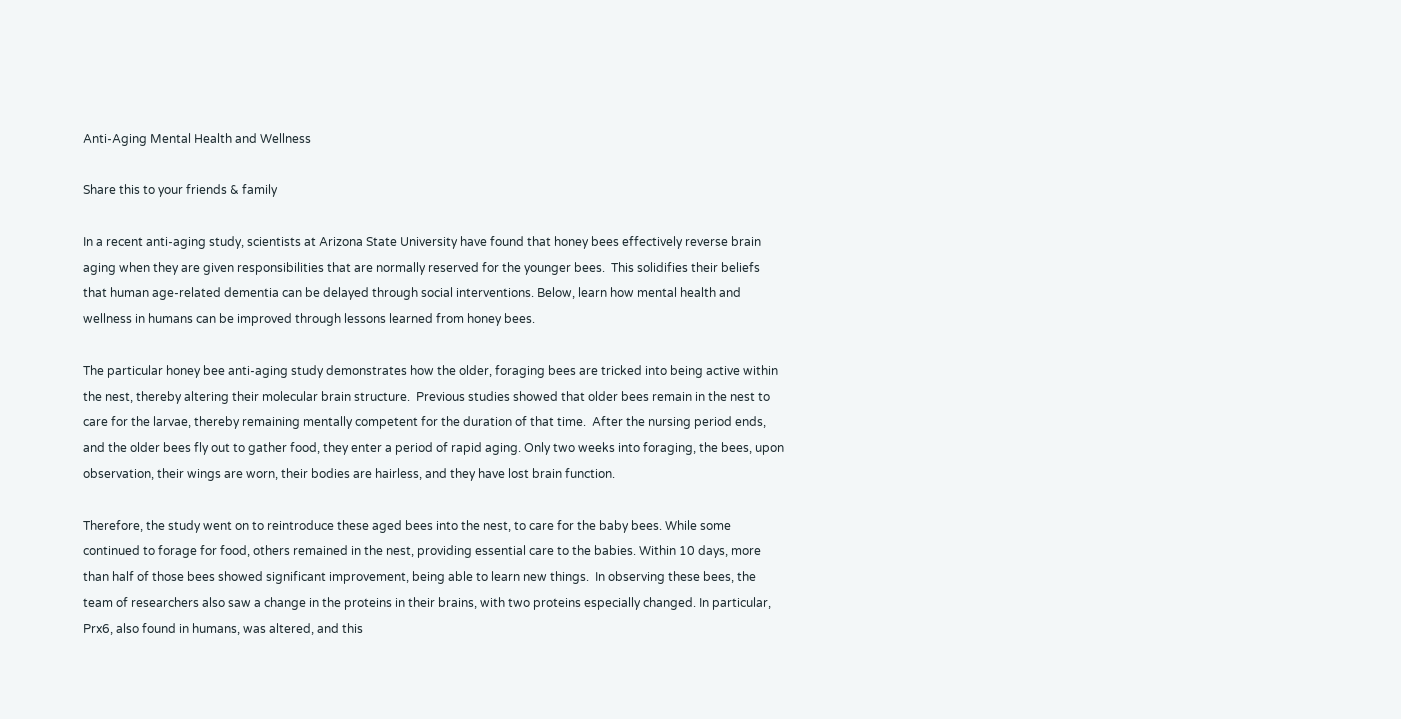Anti-Aging Mental Health and Wellness

Share this to your friends & family

In a recent anti-aging study, scientists at Arizona State University have found that honey bees effectively reverse brain aging when they are given responsibilities that are normally reserved for the younger bees.  This solidifies their beliefs that human age-related dementia can be delayed through social interventions. Below, learn how mental health and wellness in humans can be improved through lessons learned from honey bees.

The particular honey bee anti-aging study demonstrates how the older, foraging bees are tricked into being active within the nest, thereby altering their molecular brain structure.  Previous studies showed that older bees remain in the nest to care for the larvae, thereby remaining mentally competent for the duration of that time.  After the nursing period ends, and the older bees fly out to gather food, they enter a period of rapid aging. Only two weeks into foraging, the bees, upon observation, their wings are worn, their bodies are hairless, and they have lost brain function.

Therefore, the study went on to reintroduce these aged bees into the nest, to care for the baby bees. While some continued to forage for food, others remained in the nest, providing essential care to the babies. Within 10 days, more than half of those bees showed significant improvement, being able to learn new things.  In observing these bees, the team of researchers also saw a change in the proteins in their brains, with two proteins especially changed. In particular, Prx6, also found in humans, was altered, and this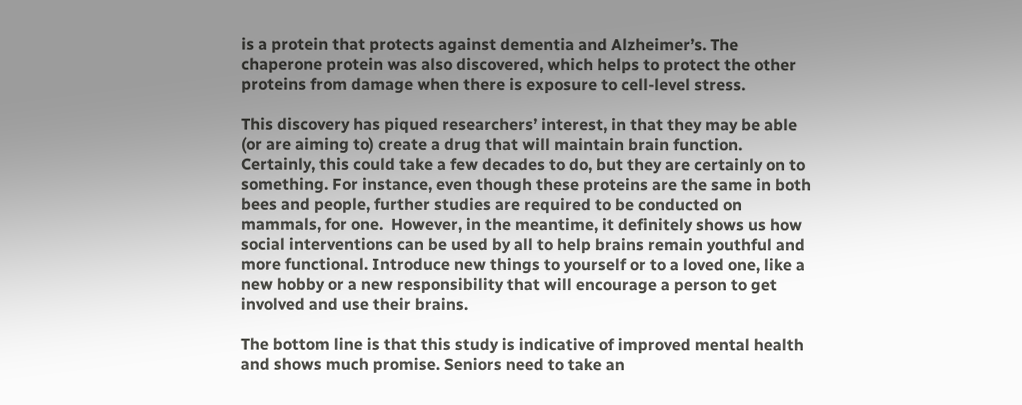is a protein that protects against dementia and Alzheimer’s. The chaperone protein was also discovered, which helps to protect the other proteins from damage when there is exposure to cell-level stress.

This discovery has piqued researchers’ interest, in that they may be able (or are aiming to) create a drug that will maintain brain function. Certainly, this could take a few decades to do, but they are certainly on to something. For instance, even though these proteins are the same in both bees and people, further studies are required to be conducted on mammals, for one.  However, in the meantime, it definitely shows us how social interventions can be used by all to help brains remain youthful and more functional. Introduce new things to yourself or to a loved one, like a new hobby or a new responsibility that will encourage a person to get involved and use their brains.

The bottom line is that this study is indicative of improved mental health and shows much promise. Seniors need to take an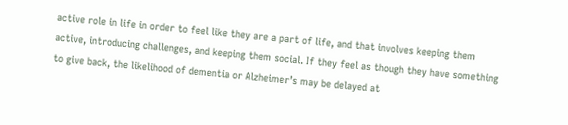active role in life in order to feel like they are a part of life, and that involves keeping them active, introducing challenges, and keeping them social. If they feel as though they have something to give back, the likelihood of dementia or Alzheimer’s may be delayed at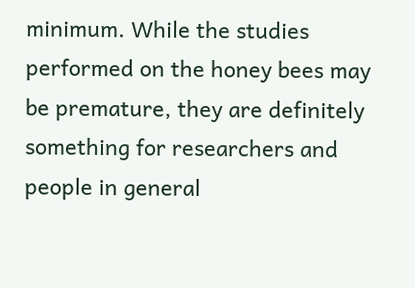minimum. While the studies performed on the honey bees may be premature, they are definitely something for researchers and people in general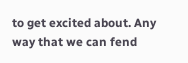to get excited about. Any way that we can fend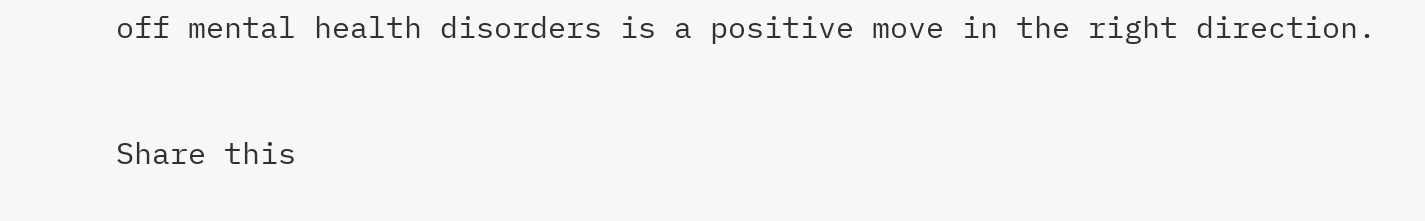off mental health disorders is a positive move in the right direction.


Share this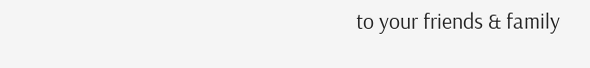to your friends & family